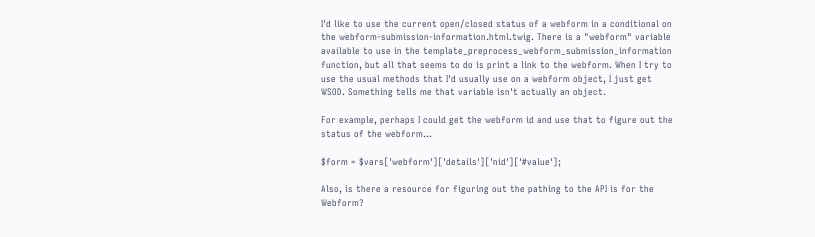I'd like to use the current open/closed status of a webform in a conditional on the webform-submission-information.html.twig. There is a "webform" variable available to use in the template_preprocess_webform_submission_information function, but all that seems to do is print a link to the webform. When I try to use the usual methods that I'd usually use on a webform object, I just get WSOD. Something tells me that variable isn't actually an object.

For example, perhaps I could get the webform id and use that to figure out the status of the webform...

$form = $vars['webform']['details']['nid']['#value'];

Also, is there a resource for figuring out the pathing to the API is for the Webform?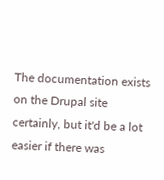The documentation exists on the Drupal site certainly, but it'd be a lot easier if there was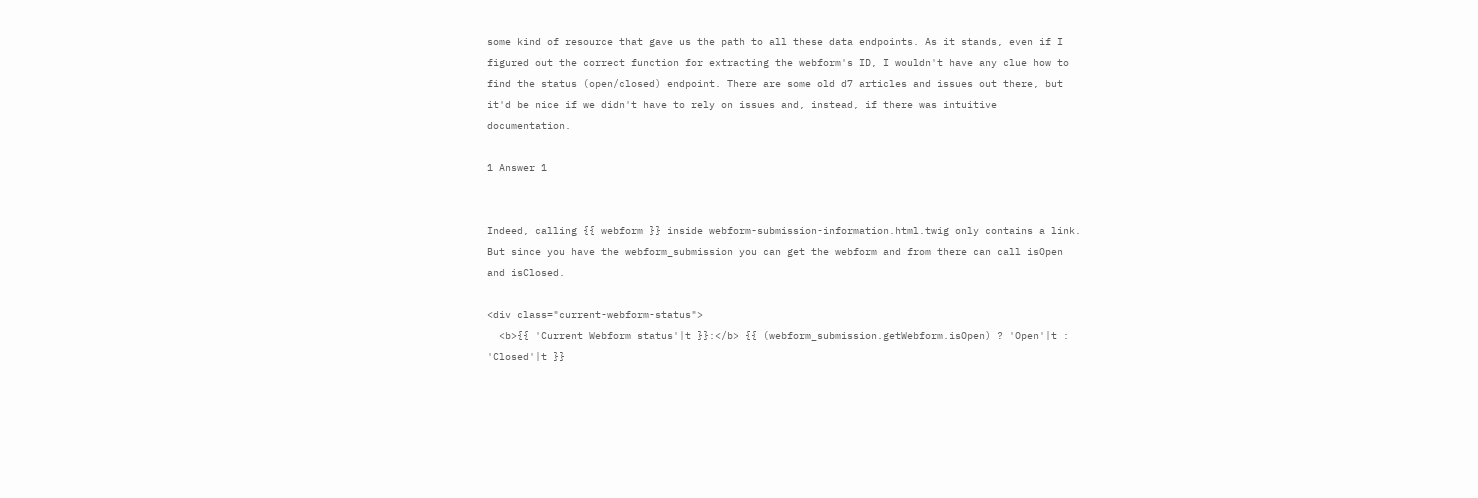some kind of resource that gave us the path to all these data endpoints. As it stands, even if I figured out the correct function for extracting the webform's ID, I wouldn't have any clue how to find the status (open/closed) endpoint. There are some old d7 articles and issues out there, but it'd be nice if we didn't have to rely on issues and, instead, if there was intuitive documentation.

1 Answer 1


Indeed, calling {{ webform }} inside webform-submission-information.html.twig only contains a link. But since you have the webform_submission you can get the webform and from there can call isOpen and isClosed.

<div class="current-webform-status">
  <b>{{ 'Current Webform status'|t }}:</b> {{ (webform_submission.getWebform.isOpen) ? 'Open'|t : 'Closed'|t }}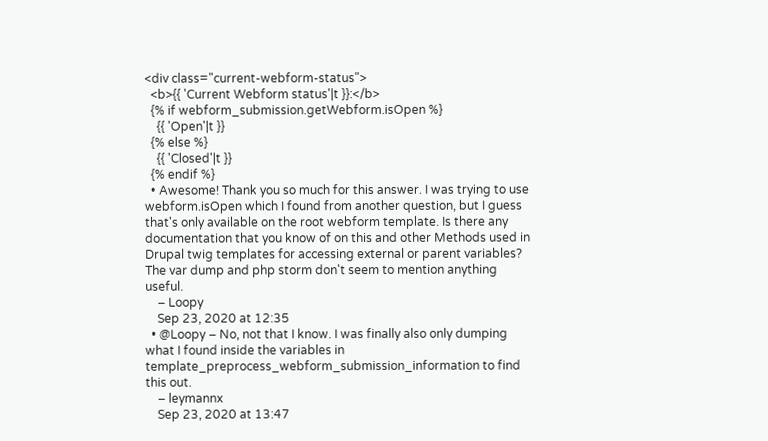<div class="current-webform-status">
  <b>{{ 'Current Webform status'|t }}:</b>
  {% if webform_submission.getWebform.isOpen %}
    {{ 'Open'|t }}
  {% else %}
    {{ 'Closed'|t }}
  {% endif %}
  • Awesome! Thank you so much for this answer. I was trying to use webform.isOpen which I found from another question, but I guess that's only available on the root webform template. Is there any documentation that you know of on this and other Methods used in Drupal twig templates for accessing external or parent variables? The var dump and php storm don't seem to mention anything useful.
    – Loopy
    Sep 23, 2020 at 12:35
  • @Loopy – No, not that I know. I was finally also only dumping what I found inside the variables in template_preprocess_webform_submission_information to find this out.
    – leymannx
    Sep 23, 2020 at 13:47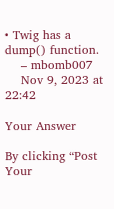• Twig has a dump() function.
    – mbomb007
    Nov 9, 2023 at 22:42

Your Answer

By clicking “Post Your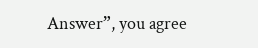Answer”, you agree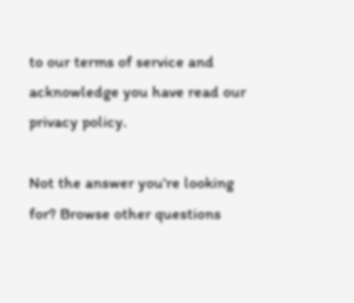to our terms of service and acknowledge you have read our privacy policy.

Not the answer you're looking for? Browse other questions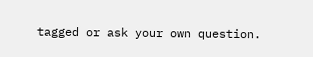tagged or ask your own question.